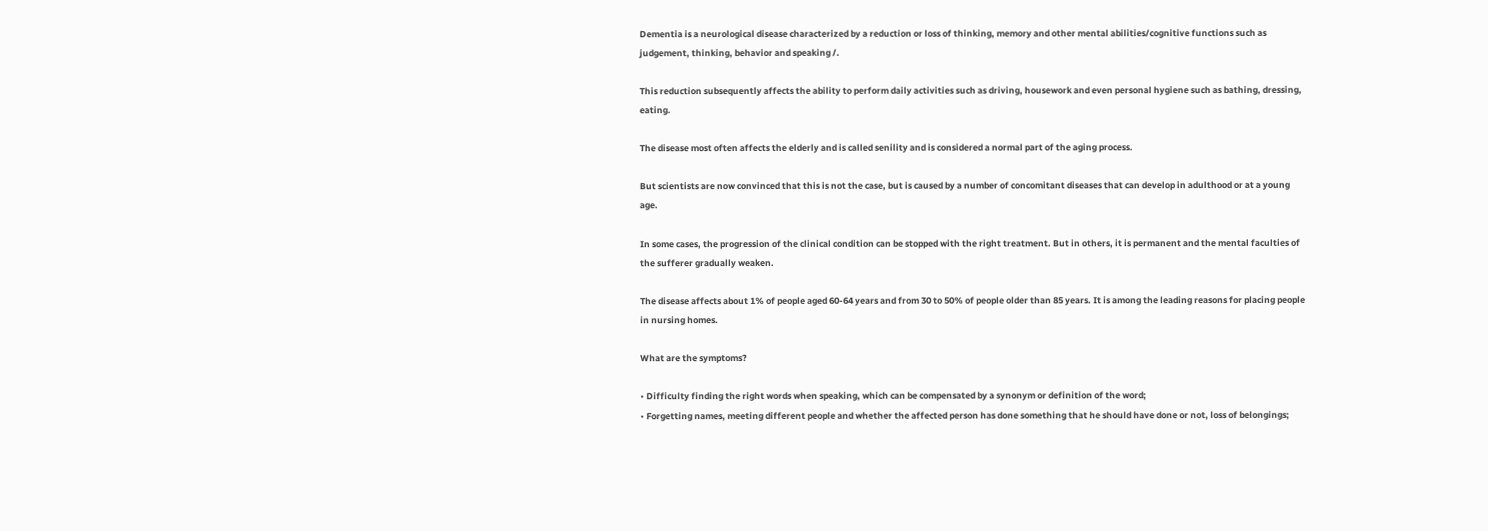Dementia is a neurological disease characterized by a reduction or loss of thinking, memory and other mental abilities/cognitive functions such as judgement, thinking, behavior and speaking /.

This reduction subsequently affects the ability to perform daily activities such as driving, housework and even personal hygiene such as bathing, dressing, eating.

The disease most often affects the elderly and is called senility and is considered a normal part of the aging process.

But scientists are now convinced that this is not the case, but is caused by a number of concomitant diseases that can develop in adulthood or at a young age.

In some cases, the progression of the clinical condition can be stopped with the right treatment. But in others, it is permanent and the mental faculties of the sufferer gradually weaken.

The disease affects about 1% of people aged 60-64 years and from 30 to 50% of people older than 85 years. It is among the leading reasons for placing people in nursing homes.

What are the symptoms?

• Difficulty finding the right words when speaking, which can be compensated by a synonym or definition of the word;
• Forgetting names, meeting different people and whether the affected person has done something that he should have done or not, loss of belongings;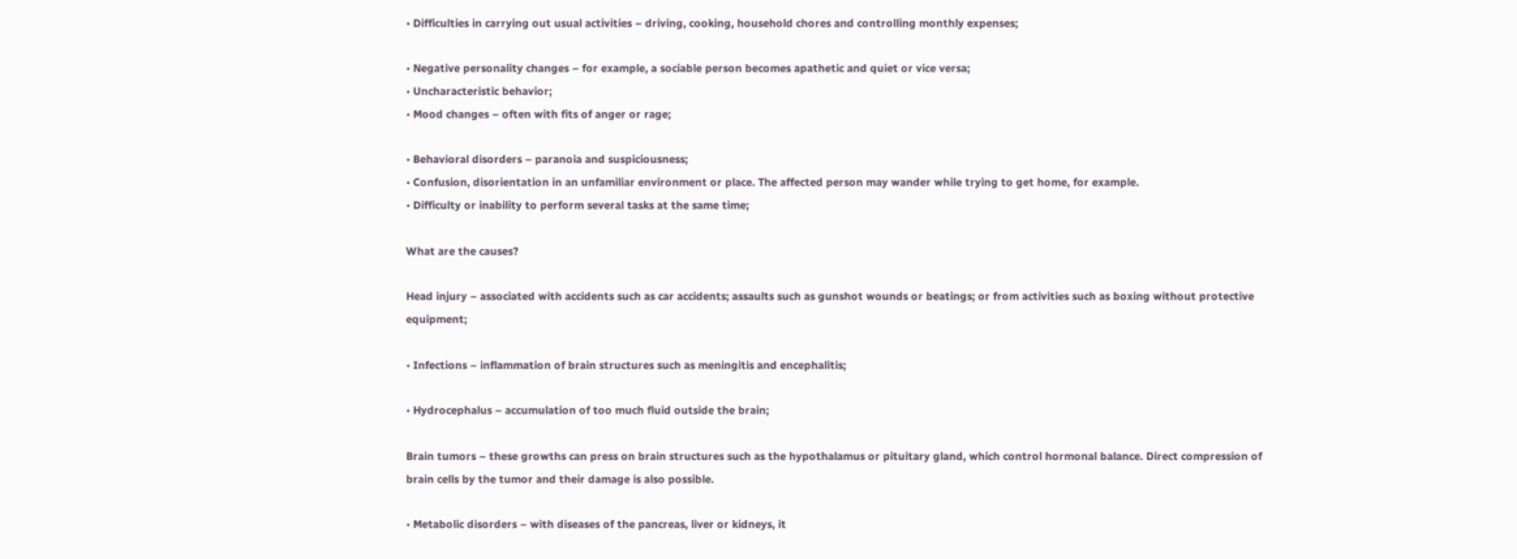• Difficulties in carrying out usual activities – driving, cooking, household chores and controlling monthly expenses;

• Negative personality changes – for example, a sociable person becomes apathetic and quiet or vice versa;
• Uncharacteristic behavior;
• Mood changes – often with fits of anger or rage;

• Behavioral disorders – paranoia and suspiciousness;
• Confusion, disorientation in an unfamiliar environment or place. The affected person may wander while trying to get home, for example.
• Difficulty or inability to perform several tasks at the same time;

What are the causes?

Head injury – associated with accidents such as car accidents; assaults such as gunshot wounds or beatings; or from activities such as boxing without protective equipment;

• Infections – inflammation of brain structures such as meningitis and encephalitis;

• Hydrocephalus – accumulation of too much fluid outside the brain;

Brain tumors – these growths can press on brain structures such as the hypothalamus or pituitary gland, which control hormonal balance. Direct compression of brain cells by the tumor and their damage is also possible.

• Metabolic disorders – with diseases of the pancreas, liver or kidneys, it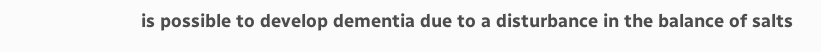is possible to develop dementia due to a disturbance in the balance of salts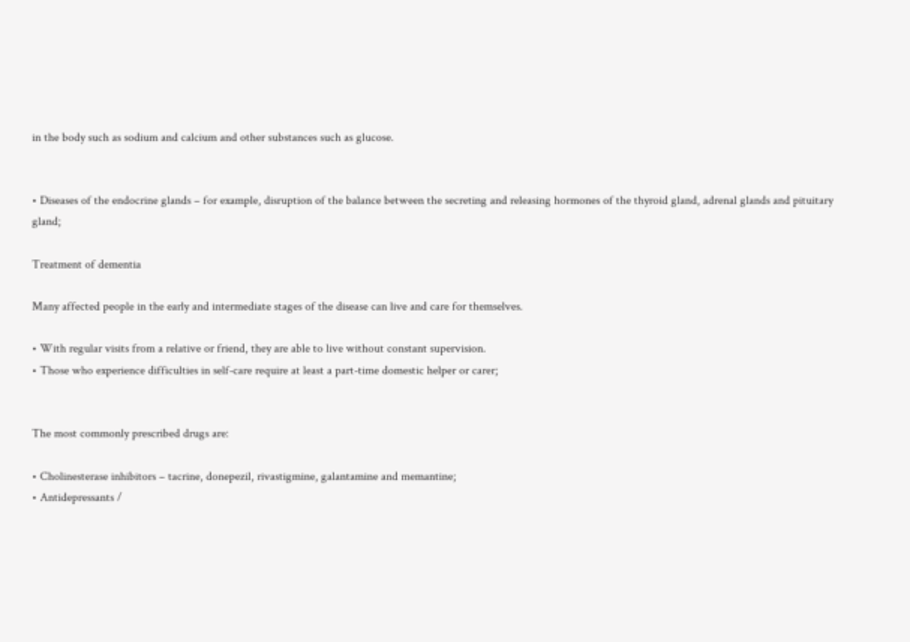in the body such as sodium and calcium and other substances such as glucose.


• Diseases of the endocrine glands – for example, disruption of the balance between the secreting and releasing hormones of the thyroid gland, adrenal glands and pituitary gland;

Treatment of dementia

Many affected people in the early and intermediate stages of the disease can live and care for themselves.

• With regular visits from a relative or friend, they are able to live without constant supervision.
• Those who experience difficulties in self-care require at least a part-time domestic helper or carer;


The most commonly prescribed drugs are:

• Cholinesterase inhibitors – tacrine, donepezil, rivastigmine, galantamine and memantine;
• Antidepressants /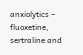anxiolytics – fluoxetine, sertraline and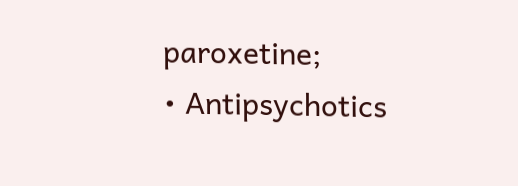paroxetine;
• Antipsychotics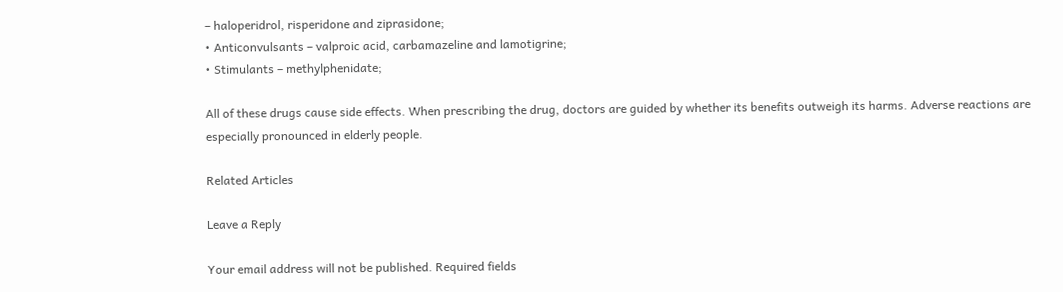– haloperidrol, risperidone and ziprasidone;
• Anticonvulsants – valproic acid, carbamazeline and lamotigrine;
• Stimulants – methylphenidate;

All of these drugs cause side effects. When prescribing the drug, doctors are guided by whether its benefits outweigh its harms. Adverse reactions are especially pronounced in elderly people.

Related Articles

Leave a Reply

Your email address will not be published. Required fields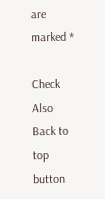are marked *

Check Also
Back to top button